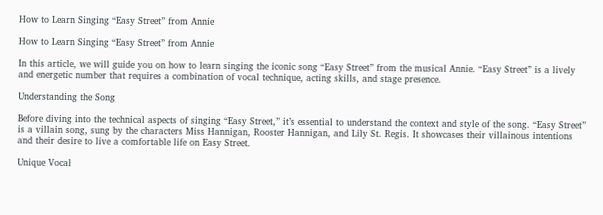How to Learn Singing “Easy Street” from Annie

How to Learn Singing “Easy Street” from Annie

In this article, we will guide you on how to learn singing the iconic song “Easy Street” from the musical Annie. “Easy Street” is a lively and energetic number that requires a combination of vocal technique, acting skills, and stage presence.

Understanding the Song

Before diving into the technical aspects of singing “Easy Street,” it’s essential to understand the context and style of the song. “Easy Street” is a villain song, sung by the characters Miss Hannigan, Rooster Hannigan, and Lily St. Regis. It showcases their villainous intentions and their desire to live a comfortable life on Easy Street.

Unique Vocal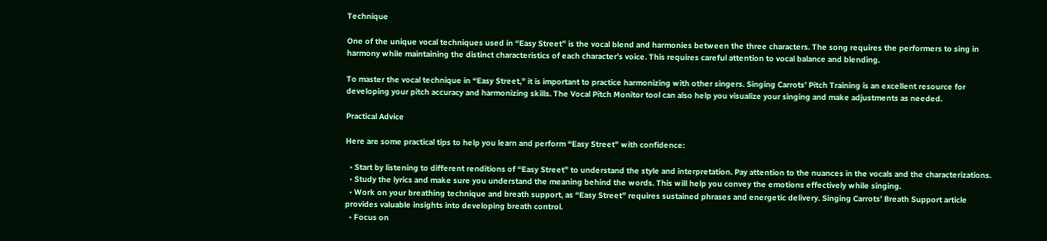Technique

One of the unique vocal techniques used in “Easy Street” is the vocal blend and harmonies between the three characters. The song requires the performers to sing in harmony while maintaining the distinct characteristics of each character’s voice. This requires careful attention to vocal balance and blending.

To master the vocal technique in “Easy Street,” it is important to practice harmonizing with other singers. Singing Carrots’ Pitch Training is an excellent resource for developing your pitch accuracy and harmonizing skills. The Vocal Pitch Monitor tool can also help you visualize your singing and make adjustments as needed.

Practical Advice

Here are some practical tips to help you learn and perform “Easy Street” with confidence:

  • Start by listening to different renditions of “Easy Street” to understand the style and interpretation. Pay attention to the nuances in the vocals and the characterizations.
  • Study the lyrics and make sure you understand the meaning behind the words. This will help you convey the emotions effectively while singing.
  • Work on your breathing technique and breath support, as “Easy Street” requires sustained phrases and energetic delivery. Singing Carrots’ Breath Support article provides valuable insights into developing breath control.
  • Focus on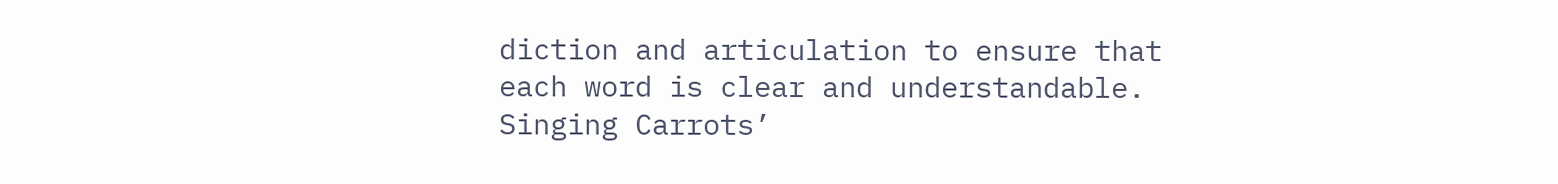diction and articulation to ensure that each word is clear and understandable. Singing Carrots’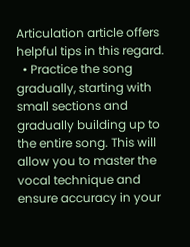Articulation article offers helpful tips in this regard.
  • Practice the song gradually, starting with small sections and gradually building up to the entire song. This will allow you to master the vocal technique and ensure accuracy in your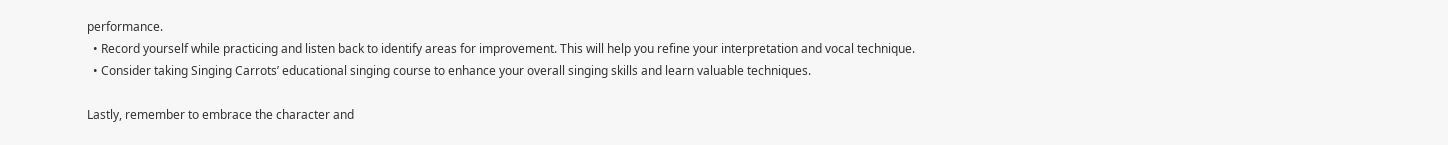performance.
  • Record yourself while practicing and listen back to identify areas for improvement. This will help you refine your interpretation and vocal technique.
  • Consider taking Singing Carrots’ educational singing course to enhance your overall singing skills and learn valuable techniques.

Lastly, remember to embrace the character and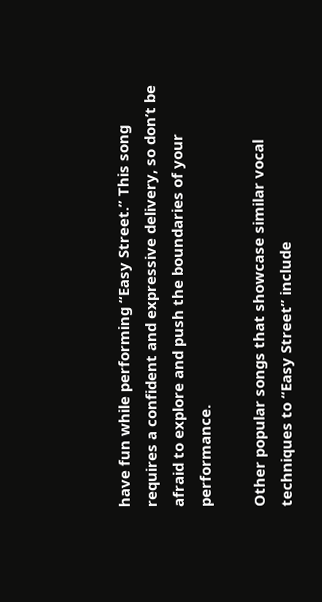have fun while performing “Easy Street.” This song requires a confident and expressive delivery, so don’t be afraid to explore and push the boundaries of your performance.

Other popular songs that showcase similar vocal techniques to “Easy Street” include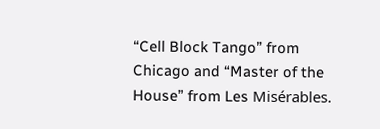“Cell Block Tango” from Chicago and “Master of the House” from Les Misérables.